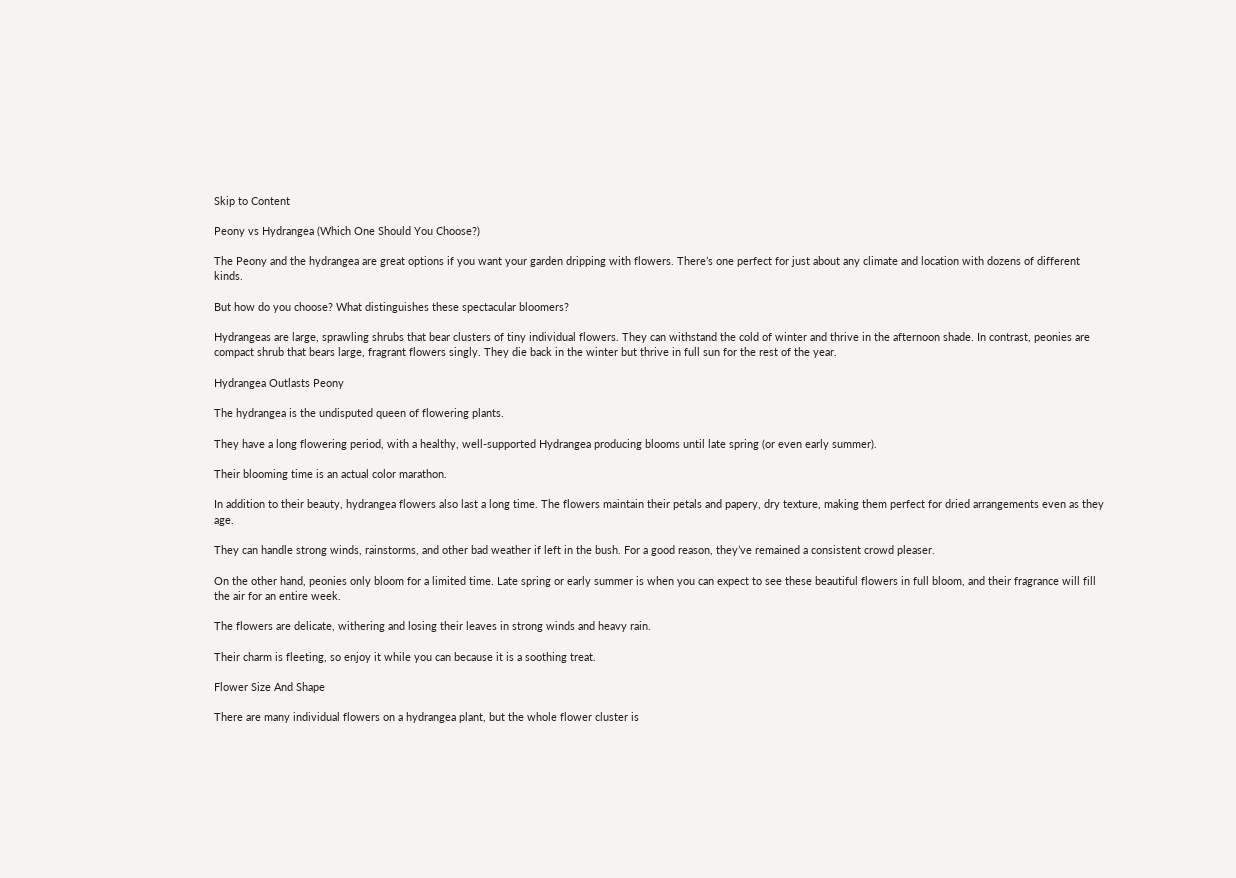Skip to Content

Peony vs Hydrangea (Which One Should You Choose?)

The Peony and the hydrangea are great options if you want your garden dripping with flowers. There’s one perfect for just about any climate and location with dozens of different kinds.

But how do you choose? What distinguishes these spectacular bloomers?

Hydrangeas are large, sprawling shrubs that bear clusters of tiny individual flowers. They can withstand the cold of winter and thrive in the afternoon shade. In contrast, peonies are compact shrub that bears large, fragrant flowers singly. They die back in the winter but thrive in full sun for the rest of the year.

Hydrangea Outlasts Peony

The hydrangea is the undisputed queen of flowering plants.

They have a long flowering period, with a healthy, well-supported Hydrangea producing blooms until late spring (or even early summer).

Their blooming time is an actual color marathon.

In addition to their beauty, hydrangea flowers also last a long time. The flowers maintain their petals and papery, dry texture, making them perfect for dried arrangements even as they age.

They can handle strong winds, rainstorms, and other bad weather if left in the bush. For a good reason, they’ve remained a consistent crowd pleaser.

On the other hand, peonies only bloom for a limited time. Late spring or early summer is when you can expect to see these beautiful flowers in full bloom, and their fragrance will fill the air for an entire week.

The flowers are delicate, withering and losing their leaves in strong winds and heavy rain.

Their charm is fleeting, so enjoy it while you can because it is a soothing treat.

Flower Size And Shape

There are many individual flowers on a hydrangea plant, but the whole flower cluster is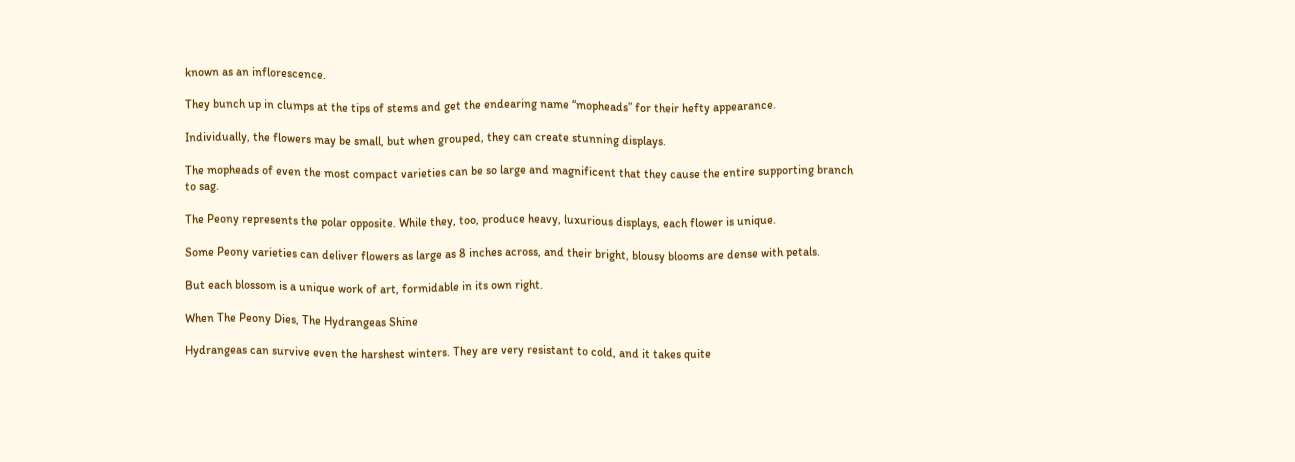known as an inflorescence.

They bunch up in clumps at the tips of stems and get the endearing name “mopheads” for their hefty appearance.

Individually, the flowers may be small, but when grouped, they can create stunning displays.

The mopheads of even the most compact varieties can be so large and magnificent that they cause the entire supporting branch to sag.

The Peony represents the polar opposite. While they, too, produce heavy, luxurious displays, each flower is unique.

Some Peony varieties can deliver flowers as large as 8 inches across, and their bright, blousy blooms are dense with petals.

But each blossom is a unique work of art, formidable in its own right.

When The Peony Dies, The Hydrangeas Shine

Hydrangeas can survive even the harshest winters. They are very resistant to cold, and it takes quite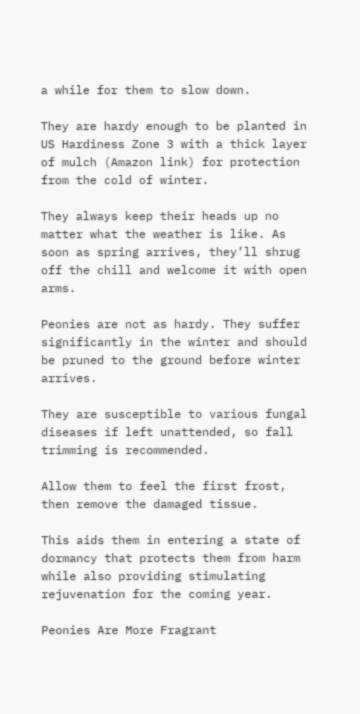a while for them to slow down.

They are hardy enough to be planted in US Hardiness Zone 3 with a thick layer of mulch (Amazon link) for protection from the cold of winter.

They always keep their heads up no matter what the weather is like. As soon as spring arrives, they’ll shrug off the chill and welcome it with open arms.

Peonies are not as hardy. They suffer significantly in the winter and should be pruned to the ground before winter arrives.

They are susceptible to various fungal diseases if left unattended, so fall trimming is recommended.

Allow them to feel the first frost, then remove the damaged tissue.

This aids them in entering a state of dormancy that protects them from harm while also providing stimulating rejuvenation for the coming year.

Peonies Are More Fragrant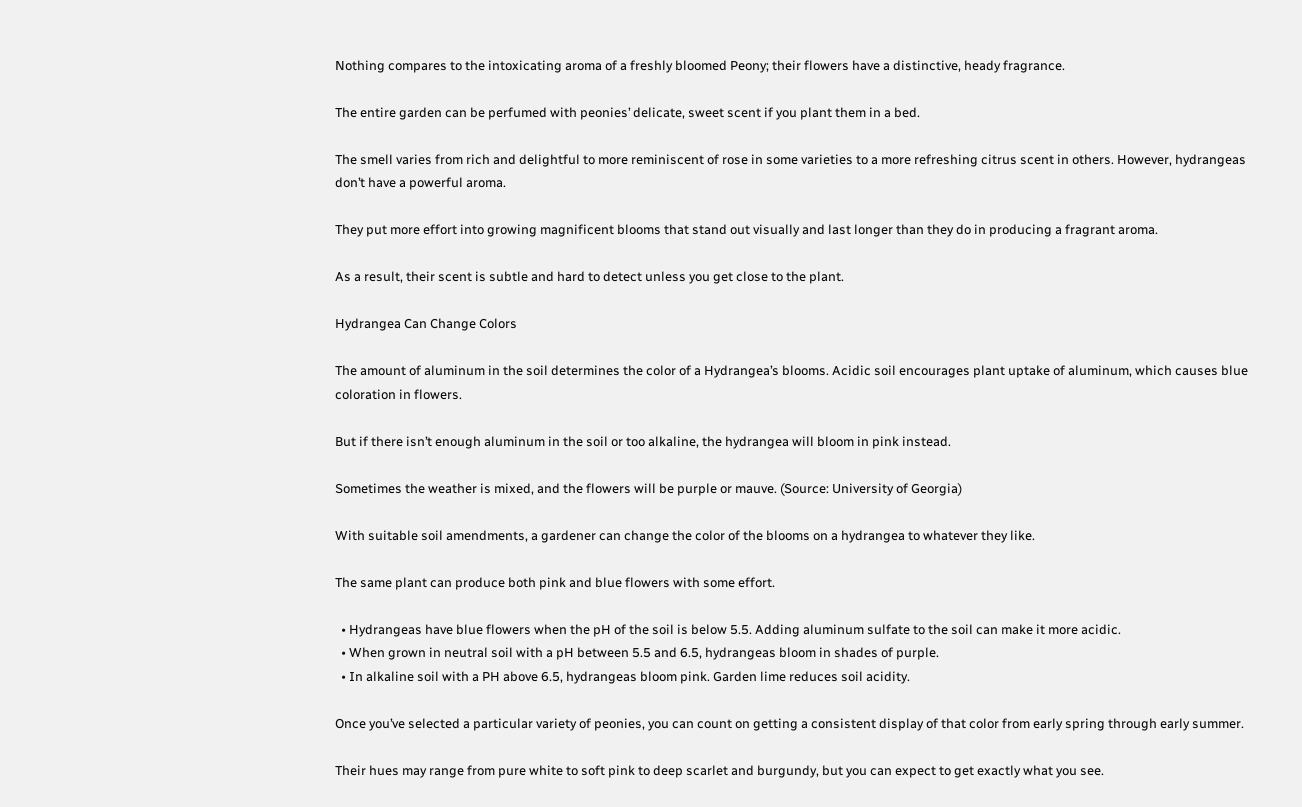Nothing compares to the intoxicating aroma of a freshly bloomed Peony; their flowers have a distinctive, heady fragrance.

The entire garden can be perfumed with peonies’ delicate, sweet scent if you plant them in a bed.

The smell varies from rich and delightful to more reminiscent of rose in some varieties to a more refreshing citrus scent in others. However, hydrangeas don’t have a powerful aroma.

They put more effort into growing magnificent blooms that stand out visually and last longer than they do in producing a fragrant aroma.

As a result, their scent is subtle and hard to detect unless you get close to the plant.

Hydrangea Can Change Colors

The amount of aluminum in the soil determines the color of a Hydrangea’s blooms. Acidic soil encourages plant uptake of aluminum, which causes blue coloration in flowers.

But if there isn’t enough aluminum in the soil or too alkaline, the hydrangea will bloom in pink instead.

Sometimes the weather is mixed, and the flowers will be purple or mauve. (Source: University of Georgia)

With suitable soil amendments, a gardener can change the color of the blooms on a hydrangea to whatever they like.

The same plant can produce both pink and blue flowers with some effort.

  • Hydrangeas have blue flowers when the pH of the soil is below 5.5. Adding aluminum sulfate to the soil can make it more acidic.
  • When grown in neutral soil with a pH between 5.5 and 6.5, hydrangeas bloom in shades of purple.
  • In alkaline soil with a PH above 6.5, hydrangeas bloom pink. Garden lime reduces soil acidity.

Once you’ve selected a particular variety of peonies, you can count on getting a consistent display of that color from early spring through early summer.

Their hues may range from pure white to soft pink to deep scarlet and burgundy, but you can expect to get exactly what you see.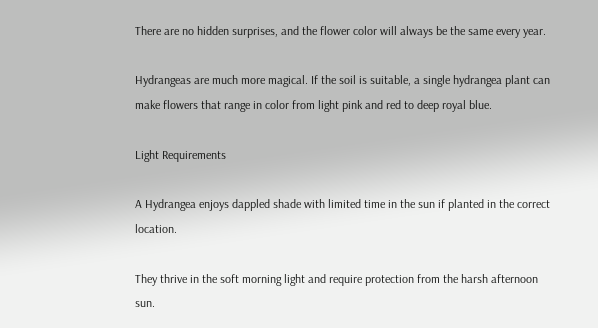There are no hidden surprises, and the flower color will always be the same every year.

Hydrangeas are much more magical. If the soil is suitable, a single hydrangea plant can make flowers that range in color from light pink and red to deep royal blue.

Light Requirements

A Hydrangea enjoys dappled shade with limited time in the sun if planted in the correct location.

They thrive in the soft morning light and require protection from the harsh afternoon sun.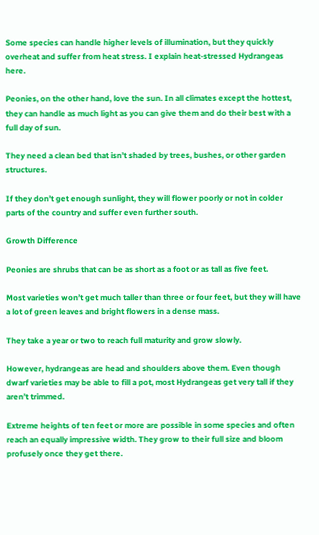Some species can handle higher levels of illumination, but they quickly overheat and suffer from heat stress. I explain heat-stressed Hydrangeas here.

Peonies, on the other hand, love the sun. In all climates except the hottest, they can handle as much light as you can give them and do their best with a full day of sun.

They need a clean bed that isn’t shaded by trees, bushes, or other garden structures.

If they don’t get enough sunlight, they will flower poorly or not in colder parts of the country and suffer even further south.

Growth Difference

Peonies are shrubs that can be as short as a foot or as tall as five feet.

Most varieties won’t get much taller than three or four feet, but they will have a lot of green leaves and bright flowers in a dense mass.

They take a year or two to reach full maturity and grow slowly.

However, hydrangeas are head and shoulders above them. Even though dwarf varieties may be able to fill a pot, most Hydrangeas get very tall if they aren’t trimmed.

Extreme heights of ten feet or more are possible in some species and often reach an equally impressive width. They grow to their full size and bloom profusely once they get there.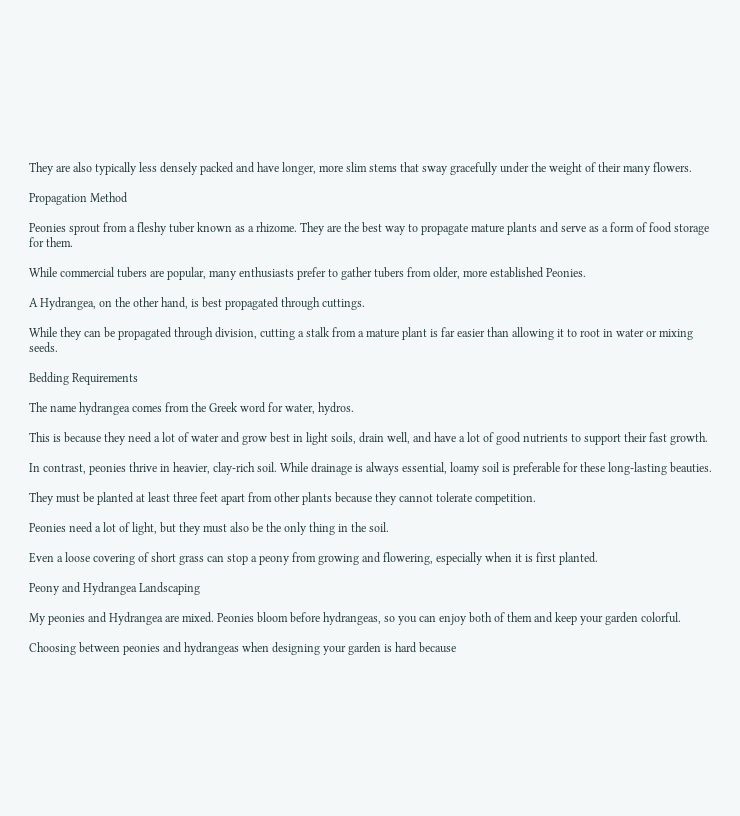They are also typically less densely packed and have longer, more slim stems that sway gracefully under the weight of their many flowers.

Propagation Method

Peonies sprout from a fleshy tuber known as a rhizome. They are the best way to propagate mature plants and serve as a form of food storage for them.

While commercial tubers are popular, many enthusiasts prefer to gather tubers from older, more established Peonies.

A Hydrangea, on the other hand, is best propagated through cuttings.

While they can be propagated through division, cutting a stalk from a mature plant is far easier than allowing it to root in water or mixing seeds.

Bedding Requirements

The name hydrangea comes from the Greek word for water, hydros.

This is because they need a lot of water and grow best in light soils, drain well, and have a lot of good nutrients to support their fast growth.

In contrast, peonies thrive in heavier, clay-rich soil. While drainage is always essential, loamy soil is preferable for these long-lasting beauties.

They must be planted at least three feet apart from other plants because they cannot tolerate competition.

Peonies need a lot of light, but they must also be the only thing in the soil.

Even a loose covering of short grass can stop a peony from growing and flowering, especially when it is first planted.

Peony and Hydrangea Landscaping

My peonies and Hydrangea are mixed. Peonies bloom before hydrangeas, so you can enjoy both of them and keep your garden colorful.

Choosing between peonies and hydrangeas when designing your garden is hard because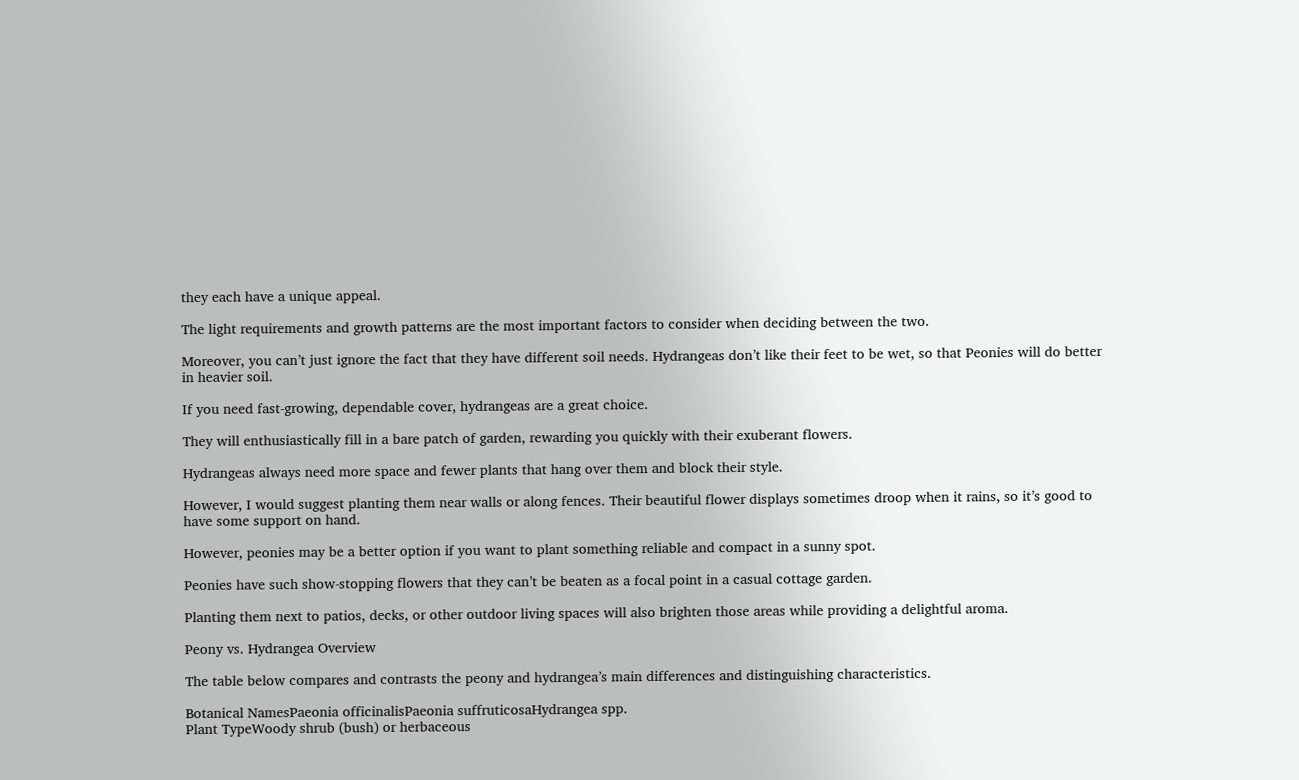they each have a unique appeal.

The light requirements and growth patterns are the most important factors to consider when deciding between the two.

Moreover, you can’t just ignore the fact that they have different soil needs. Hydrangeas don’t like their feet to be wet, so that Peonies will do better in heavier soil.

If you need fast-growing, dependable cover, hydrangeas are a great choice.

They will enthusiastically fill in a bare patch of garden, rewarding you quickly with their exuberant flowers.

Hydrangeas always need more space and fewer plants that hang over them and block their style.

However, I would suggest planting them near walls or along fences. Their beautiful flower displays sometimes droop when it rains, so it’s good to have some support on hand.

However, peonies may be a better option if you want to plant something reliable and compact in a sunny spot.

Peonies have such show-stopping flowers that they can’t be beaten as a focal point in a casual cottage garden.

Planting them next to patios, decks, or other outdoor living spaces will also brighten those areas while providing a delightful aroma.

Peony vs. Hydrangea Overview

The table below compares and contrasts the peony and hydrangea’s main differences and distinguishing characteristics.

Botanical NamesPaeonia officinalisPaeonia suffruticosaHydrangea spp.
Plant TypeWoody shrub (bush) or herbaceous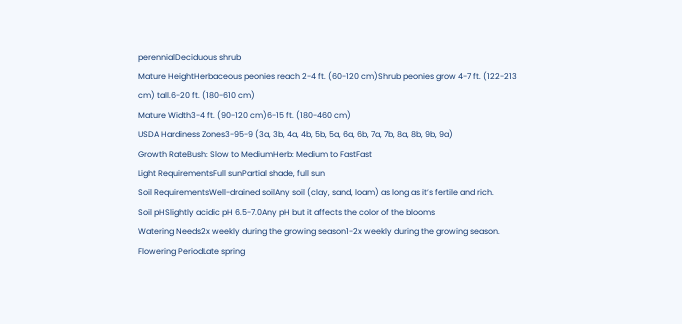perennialDeciduous shrub
Mature HeightHerbaceous peonies reach 2-4 ft. (60-120 cm)Shrub peonies grow 4-7 ft. (122-213 cm) tall.6-20 ft. (180-610 cm)
Mature Width3-4 ft. (90-120 cm)6-15 ft. (180-460 cm)
USDA Hardiness Zones3-95-9 (3a, 3b, 4a, 4b, 5b, 5a, 6a, 6b, 7a, 7b, 8a, 8b, 9b, 9a)
Growth RateBush: Slow to MediumHerb: Medium to FastFast
Light RequirementsFull sunPartial shade, full sun
Soil RequirementsWell-drained soilAny soil (clay, sand, loam) as long as it’s fertile and rich.
Soil pHSlightly acidic pH 6.5-7.0Any pH but it affects the color of the blooms
Watering Needs2x weekly during the growing season1-2x weekly during the growing season.
Flowering PeriodLate spring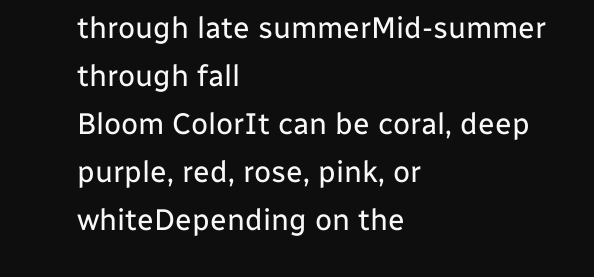through late summerMid-summer through fall
Bloom ColorIt can be coral, deep purple, red, rose, pink, or whiteDepending on the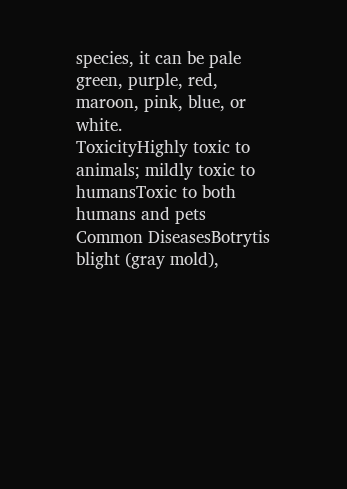species, it can be pale green, purple, red, maroon, pink, blue, or white.
ToxicityHighly toxic to animals; mildly toxic to humansToxic to both humans and pets
Common DiseasesBotrytis blight (gray mold),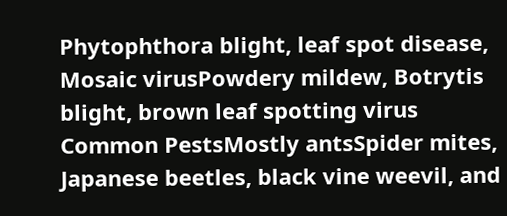Phytophthora blight, leaf spot disease, Mosaic virusPowdery mildew, Botrytis blight, brown leaf spotting virus
Common PestsMostly antsSpider mites, Japanese beetles, black vine weevil, and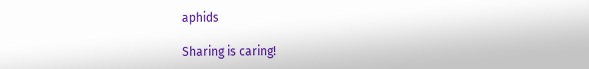aphids

Sharing is caring!